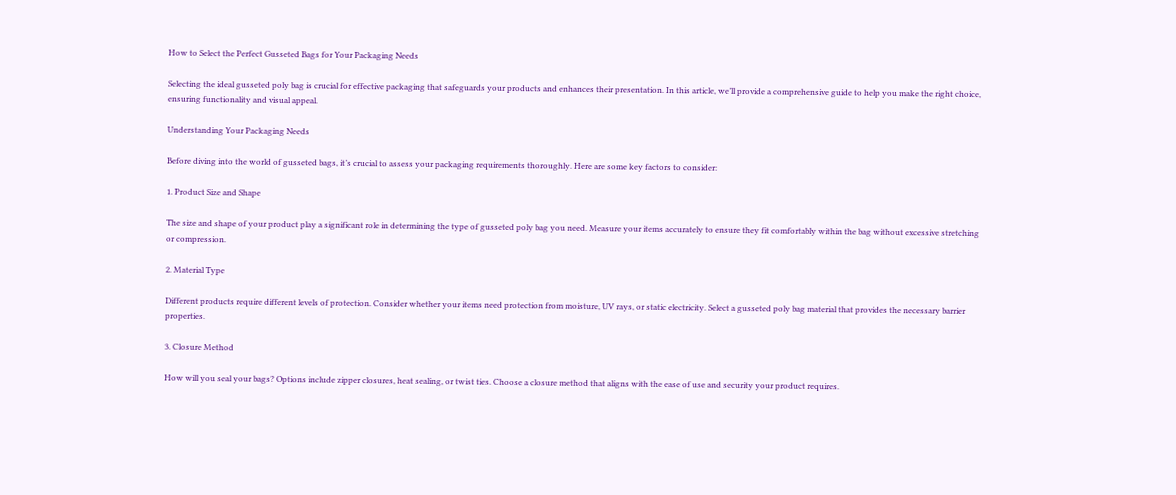How to Select the Perfect Gusseted Bags for Your Packaging Needs

Selecting the ideal gusseted poly bag is crucial for effective packaging that safeguards your products and enhances their presentation. In this article, we’ll provide a comprehensive guide to help you make the right choice, ensuring functionality and visual appeal.

Understanding Your Packaging Needs

Before diving into the world of gusseted bags, it’s crucial to assess your packaging requirements thoroughly. Here are some key factors to consider:

1. Product Size and Shape

The size and shape of your product play a significant role in determining the type of gusseted poly bag you need. Measure your items accurately to ensure they fit comfortably within the bag without excessive stretching or compression.

2. Material Type

Different products require different levels of protection. Consider whether your items need protection from moisture, UV rays, or static electricity. Select a gusseted poly bag material that provides the necessary barrier properties.

3. Closure Method

How will you seal your bags? Options include zipper closures, heat sealing, or twist ties. Choose a closure method that aligns with the ease of use and security your product requires.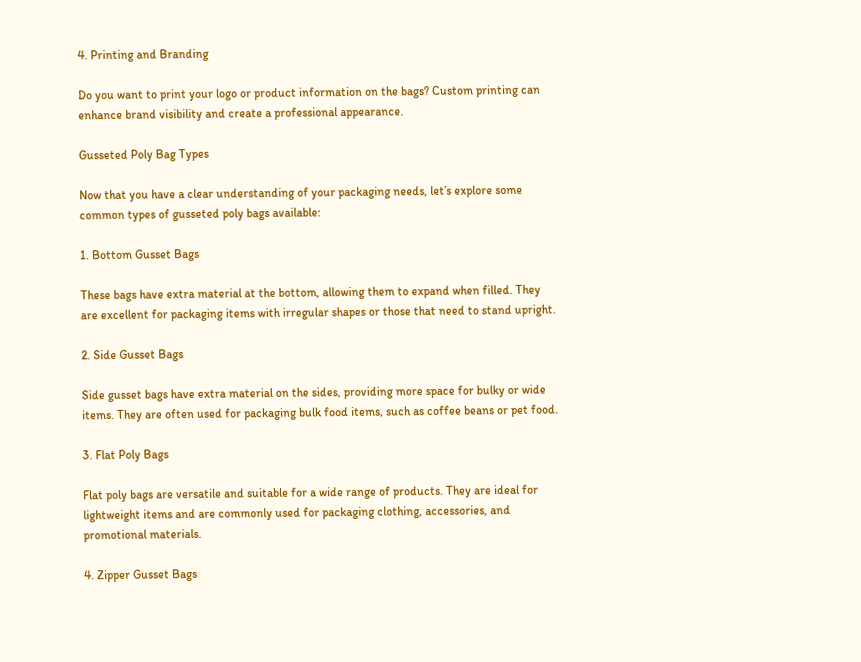4. Printing and Branding

Do you want to print your logo or product information on the bags? Custom printing can enhance brand visibility and create a professional appearance.

Gusseted Poly Bag Types

Now that you have a clear understanding of your packaging needs, let’s explore some common types of gusseted poly bags available:

1. Bottom Gusset Bags

These bags have extra material at the bottom, allowing them to expand when filled. They are excellent for packaging items with irregular shapes or those that need to stand upright.

2. Side Gusset Bags

Side gusset bags have extra material on the sides, providing more space for bulky or wide items. They are often used for packaging bulk food items, such as coffee beans or pet food.

3. Flat Poly Bags

Flat poly bags are versatile and suitable for a wide range of products. They are ideal for lightweight items and are commonly used for packaging clothing, accessories, and promotional materials.

4. Zipper Gusset Bags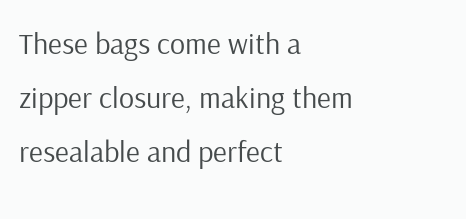These bags come with a zipper closure, making them resealable and perfect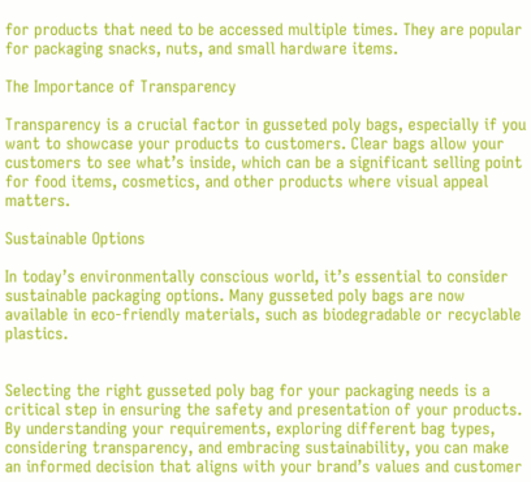for products that need to be accessed multiple times. They are popular for packaging snacks, nuts, and small hardware items.

The Importance of Transparency

Transparency is a crucial factor in gusseted poly bags, especially if you want to showcase your products to customers. Clear bags allow your customers to see what’s inside, which can be a significant selling point for food items, cosmetics, and other products where visual appeal matters.

Sustainable Options

In today’s environmentally conscious world, it’s essential to consider sustainable packaging options. Many gusseted poly bags are now available in eco-friendly materials, such as biodegradable or recyclable plastics.


Selecting the right gusseted poly bag for your packaging needs is a critical step in ensuring the safety and presentation of your products. By understanding your requirements, exploring different bag types, considering transparency, and embracing sustainability, you can make an informed decision that aligns with your brand’s values and customer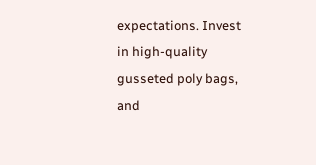expectations. Invest in high-quality gusseted poly bags, and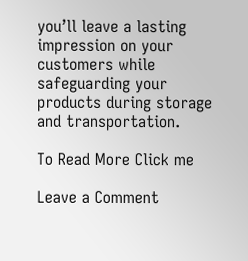you’ll leave a lasting impression on your customers while safeguarding your products during storage and transportation.

To Read More Click me

Leave a Comment